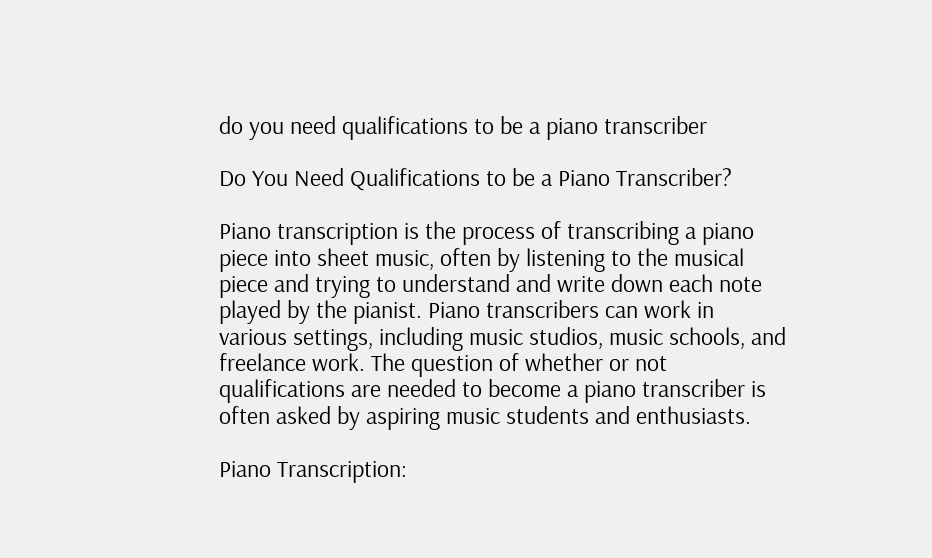do you need qualifications to be a piano transcriber

Do You Need Qualifications to be a Piano Transcriber?

Piano transcription is the process of transcribing a piano piece into sheet music, often by listening to the musical piece and trying to understand and write down each note played by the pianist. Piano transcribers can work in various settings, including music studios, music schools, and freelance work. The question of whether or not qualifications are needed to become a piano transcriber is often asked by aspiring music students and enthusiasts.

Piano Transcription: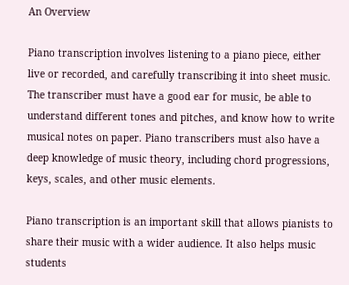An Overview

Piano transcription involves listening to a piano piece, either live or recorded, and carefully transcribing it into sheet music. The transcriber must have a good ear for music, be able to understand different tones and pitches, and know how to write musical notes on paper. Piano transcribers must also have a deep knowledge of music theory, including chord progressions, keys, scales, and other music elements.

Piano transcription is an important skill that allows pianists to share their music with a wider audience. It also helps music students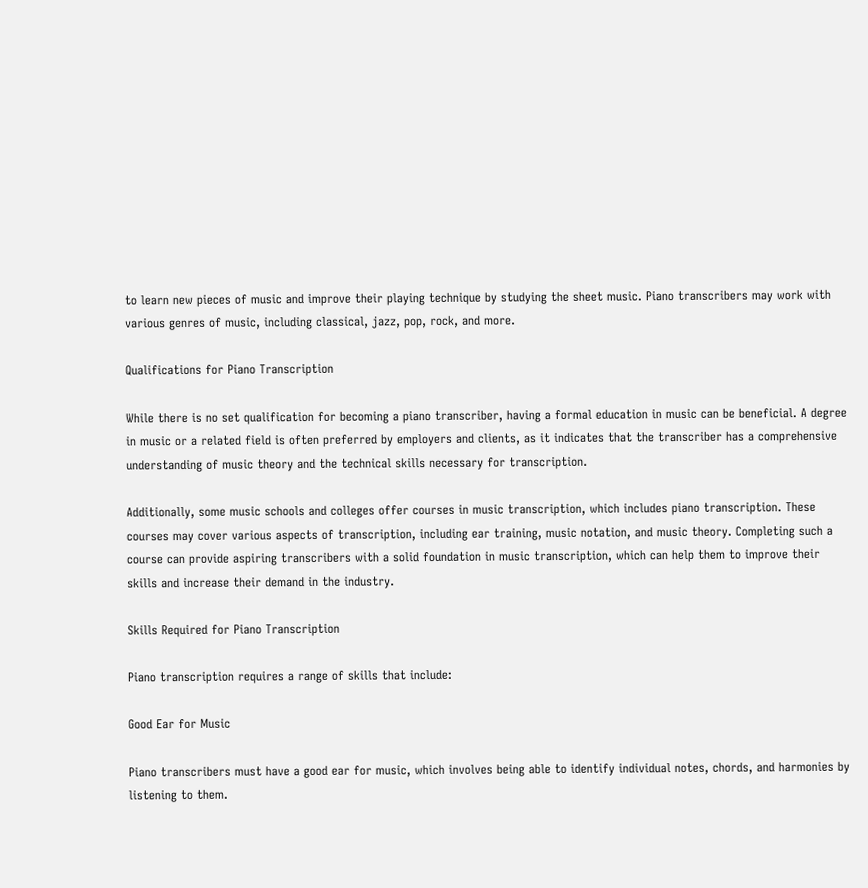to learn new pieces of music and improve their playing technique by studying the sheet music. Piano transcribers may work with various genres of music, including classical, jazz, pop, rock, and more.

Qualifications for Piano Transcription

While there is no set qualification for becoming a piano transcriber, having a formal education in music can be beneficial. A degree in music or a related field is often preferred by employers and clients, as it indicates that the transcriber has a comprehensive understanding of music theory and the technical skills necessary for transcription.

Additionally, some music schools and colleges offer courses in music transcription, which includes piano transcription. These courses may cover various aspects of transcription, including ear training, music notation, and music theory. Completing such a course can provide aspiring transcribers with a solid foundation in music transcription, which can help them to improve their skills and increase their demand in the industry.

Skills Required for Piano Transcription

Piano transcription requires a range of skills that include:

Good Ear for Music

Piano transcribers must have a good ear for music, which involves being able to identify individual notes, chords, and harmonies by listening to them.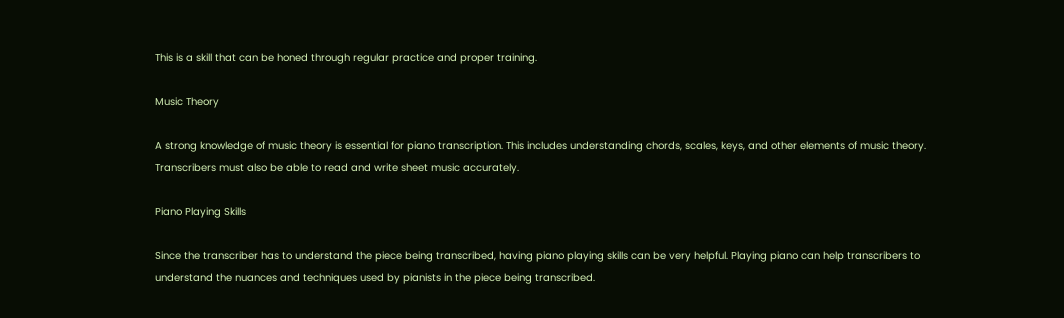This is a skill that can be honed through regular practice and proper training.

Music Theory

A strong knowledge of music theory is essential for piano transcription. This includes understanding chords, scales, keys, and other elements of music theory. Transcribers must also be able to read and write sheet music accurately.

Piano Playing Skills

Since the transcriber has to understand the piece being transcribed, having piano playing skills can be very helpful. Playing piano can help transcribers to understand the nuances and techniques used by pianists in the piece being transcribed.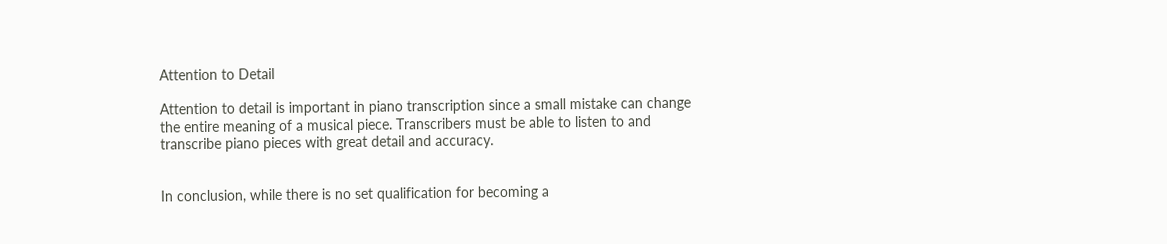Attention to Detail

Attention to detail is important in piano transcription since a small mistake can change the entire meaning of a musical piece. Transcribers must be able to listen to and transcribe piano pieces with great detail and accuracy.


In conclusion, while there is no set qualification for becoming a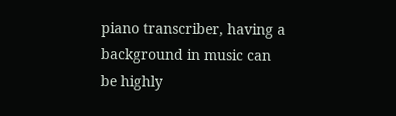piano transcriber, having a background in music can be highly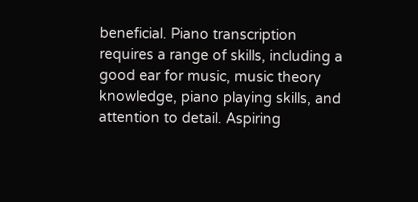beneficial. Piano transcription requires a range of skills, including a good ear for music, music theory knowledge, piano playing skills, and attention to detail. Aspiring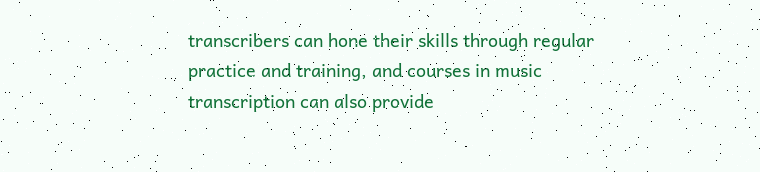transcribers can hone their skills through regular practice and training, and courses in music transcription can also provide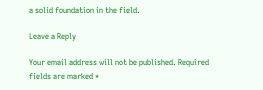a solid foundation in the field.

Leave a Reply

Your email address will not be published. Required fields are marked *